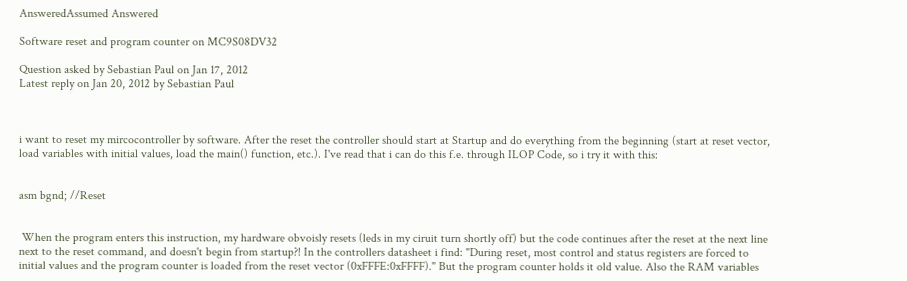AnsweredAssumed Answered

Software reset and program counter on MC9S08DV32

Question asked by Sebastian Paul on Jan 17, 2012
Latest reply on Jan 20, 2012 by Sebastian Paul



i want to reset my mircocontroller by software. After the reset the controller should start at Startup and do everything from the beginning (start at reset vector, load variables with initial values, load the main() function, etc.). I've read that i can do this f.e. through ILOP Code, so i try it with this:


asm bgnd; //Reset


 When the program enters this instruction, my hardware obvoisly resets (leds in my ciruit turn shortly off) but the code continues after the reset at the next line next to the reset command, and doesn't begin from startup?! In the controllers datasheet i find: "During reset, most control and status registers are forced to initial values and the program counter is loaded from the reset vector (0xFFFE:0xFFFF)." But the program counter holds it old value. Also the RAM variables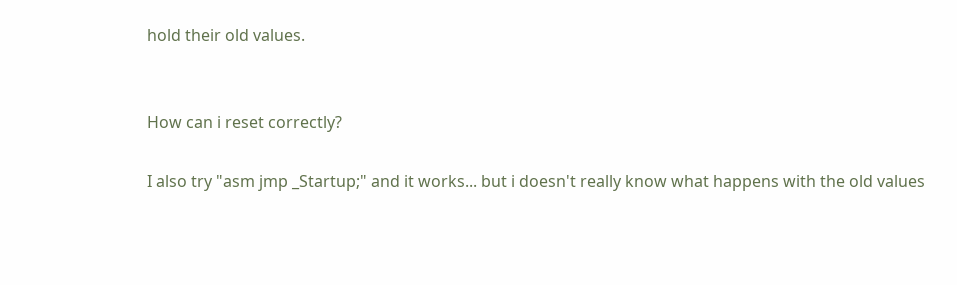hold their old values.


How can i reset correctly?

I also try "asm jmp _Startup;" and it works... but i doesn't really know what happens with the old values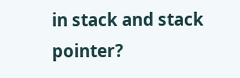in stack and stack pointer?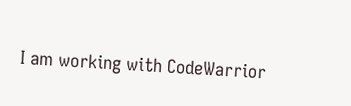I am working with CodeWarrior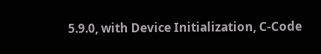5.9.0, with Device Initialization, C-Code